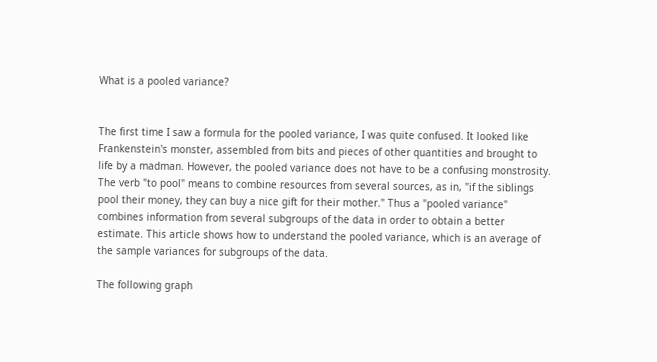What is a pooled variance?


The first time I saw a formula for the pooled variance, I was quite confused. It looked like Frankenstein's monster, assembled from bits and pieces of other quantities and brought to life by a madman. However, the pooled variance does not have to be a confusing monstrosity. The verb "to pool" means to combine resources from several sources, as in, "if the siblings pool their money, they can buy a nice gift for their mother." Thus a "pooled variance" combines information from several subgroups of the data in order to obtain a better estimate. This article shows how to understand the pooled variance, which is an average of the sample variances for subgroups of the data.

The following graph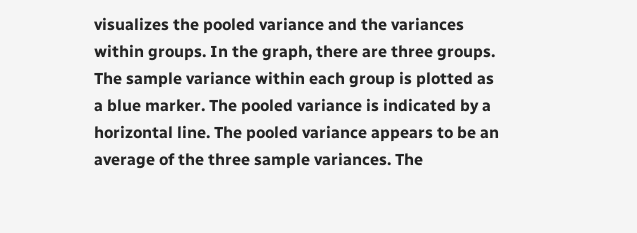visualizes the pooled variance and the variances within groups. In the graph, there are three groups. The sample variance within each group is plotted as a blue marker. The pooled variance is indicated by a horizontal line. The pooled variance appears to be an average of the three sample variances. The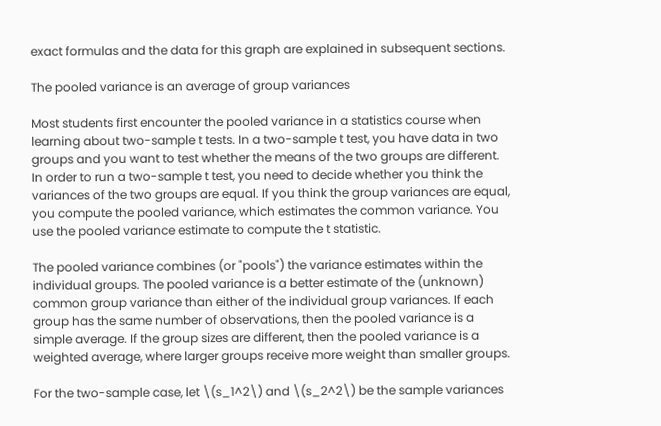exact formulas and the data for this graph are explained in subsequent sections.

The pooled variance is an average of group variances

Most students first encounter the pooled variance in a statistics course when learning about two-sample t tests. In a two-sample t test, you have data in two groups and you want to test whether the means of the two groups are different. In order to run a two-sample t test, you need to decide whether you think the variances of the two groups are equal. If you think the group variances are equal, you compute the pooled variance, which estimates the common variance. You use the pooled variance estimate to compute the t statistic.

The pooled variance combines (or "pools") the variance estimates within the individual groups. The pooled variance is a better estimate of the (unknown) common group variance than either of the individual group variances. If each group has the same number of observations, then the pooled variance is a simple average. If the group sizes are different, then the pooled variance is a weighted average, where larger groups receive more weight than smaller groups.

For the two-sample case, let \(s_1^2\) and \(s_2^2\) be the sample variances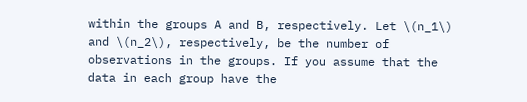within the groups A and B, respectively. Let \(n_1\) and \(n_2\), respectively, be the number of observations in the groups. If you assume that the data in each group have the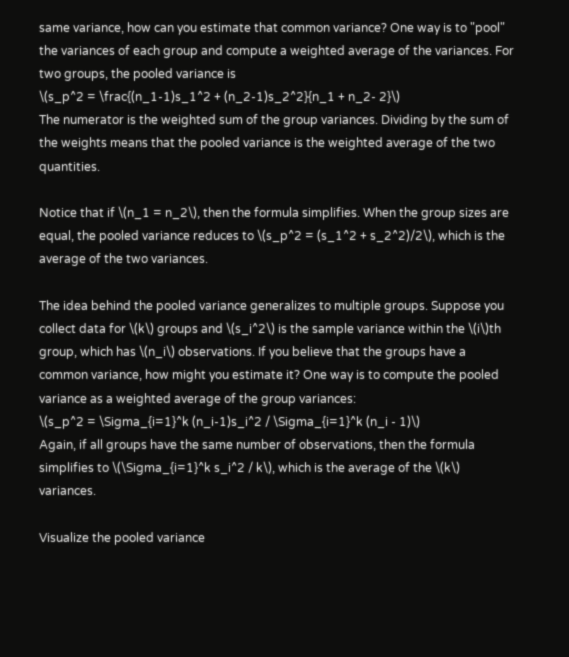same variance, how can you estimate that common variance? One way is to "pool" the variances of each group and compute a weighted average of the variances. For two groups, the pooled variance is
\(s_p^2 = \frac{(n_1-1)s_1^2 + (n_2-1)s_2^2}{n_1 + n_2- 2}\)
The numerator is the weighted sum of the group variances. Dividing by the sum of the weights means that the pooled variance is the weighted average of the two quantities.

Notice that if \(n_1 = n_2\), then the formula simplifies. When the group sizes are equal, the pooled variance reduces to \(s_p^2 = (s_1^2 + s_2^2)/2\), which is the average of the two variances.

The idea behind the pooled variance generalizes to multiple groups. Suppose you collect data for \(k\) groups and \(s_i^2\) is the sample variance within the \(i\)th group, which has \(n_i\) observations. If you believe that the groups have a common variance, how might you estimate it? One way is to compute the pooled variance as a weighted average of the group variances:
\(s_p^2 = \Sigma_{i=1}^k (n_i-1)s_i^2 / \Sigma_{i=1}^k (n_i - 1)\)
Again, if all groups have the same number of observations, then the formula simplifies to \(\Sigma_{i=1}^k s_i^2 / k\), which is the average of the \(k\) variances.

Visualize the pooled variance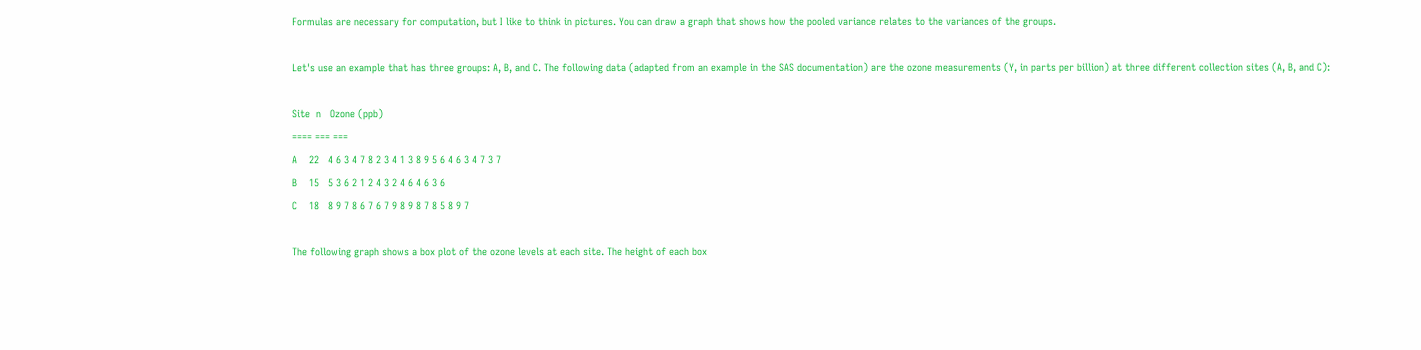Formulas are necessary for computation, but I like to think in pictures. You can draw a graph that shows how the pooled variance relates to the variances of the groups.

Let's use an example that has three groups: A, B, and C. The following data (adapted from an example in the SAS documentation) are the ozone measurements (Y, in parts per billion) at three different collection sites (A, B, and C):

Site  n   Ozone (ppb)
==== === ===
A    22   4 6 3 4 7 8 2 3 4 1 3 8 9 5 6 4 6 3 4 7 3 7
B    15   5 3 6 2 1 2 4 3 2 4 6 4 6 3 6
C    18   8 9 7 8 6 7 6 7 9 8 9 8 7 8 5 8 9 7

The following graph shows a box plot of the ozone levels at each site. The height of each box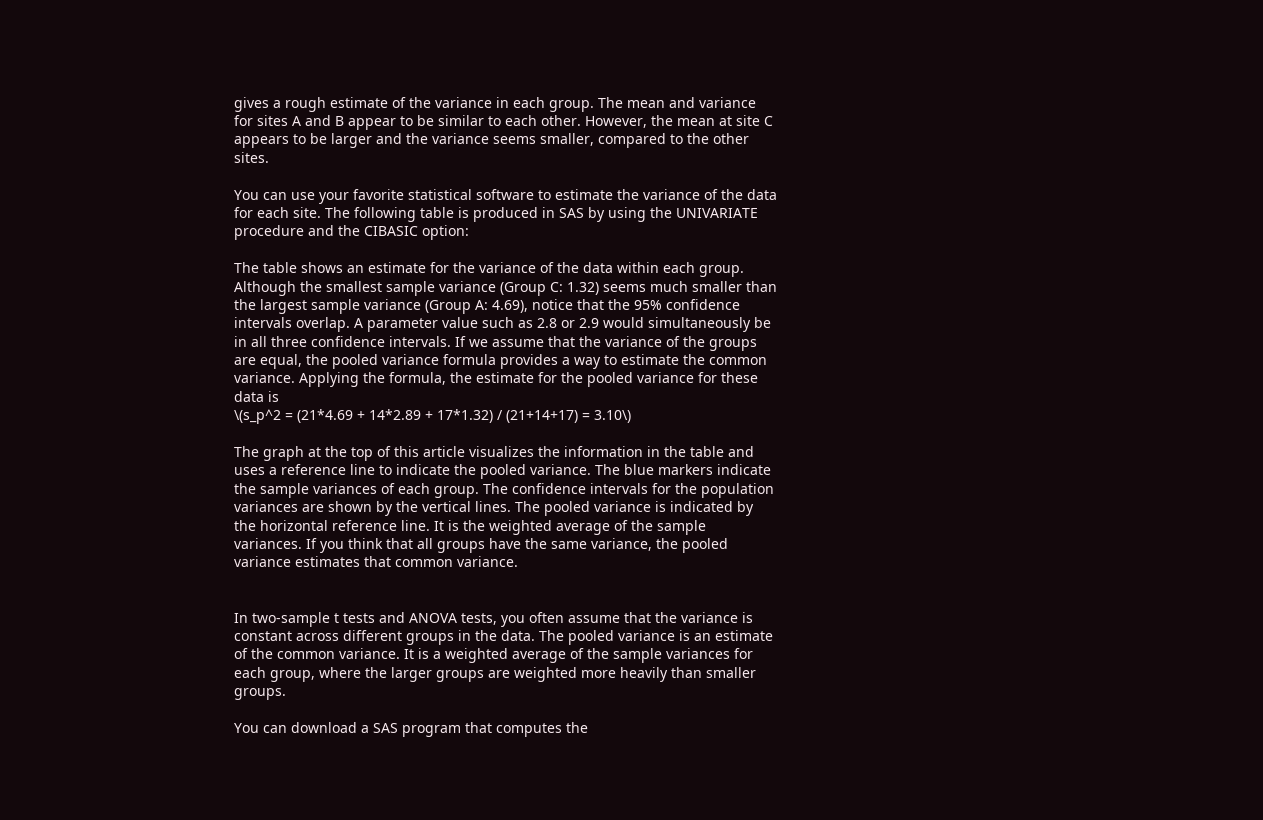gives a rough estimate of the variance in each group. The mean and variance for sites A and B appear to be similar to each other. However, the mean at site C appears to be larger and the variance seems smaller, compared to the other sites.

You can use your favorite statistical software to estimate the variance of the data for each site. The following table is produced in SAS by using the UNIVARIATE procedure and the CIBASIC option:

The table shows an estimate for the variance of the data within each group. Although the smallest sample variance (Group C: 1.32) seems much smaller than the largest sample variance (Group A: 4.69), notice that the 95% confidence intervals overlap. A parameter value such as 2.8 or 2.9 would simultaneously be in all three confidence intervals. If we assume that the variance of the groups are equal, the pooled variance formula provides a way to estimate the common variance. Applying the formula, the estimate for the pooled variance for these data is
\(s_p^2 = (21*4.69 + 14*2.89 + 17*1.32) / (21+14+17) = 3.10\)

The graph at the top of this article visualizes the information in the table and uses a reference line to indicate the pooled variance. The blue markers indicate the sample variances of each group. The confidence intervals for the population variances are shown by the vertical lines. The pooled variance is indicated by the horizontal reference line. It is the weighted average of the sample variances. If you think that all groups have the same variance, the pooled variance estimates that common variance.


In two-sample t tests and ANOVA tests, you often assume that the variance is constant across different groups in the data. The pooled variance is an estimate of the common variance. It is a weighted average of the sample variances for each group, where the larger groups are weighted more heavily than smaller groups.

You can download a SAS program that computes the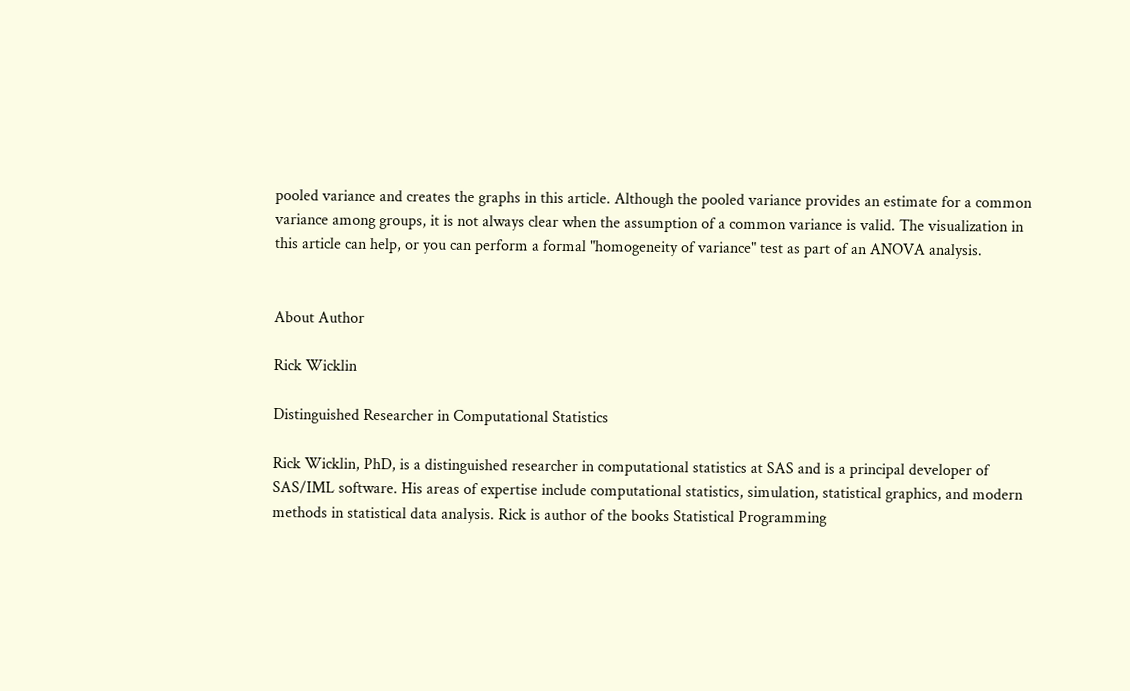pooled variance and creates the graphs in this article. Although the pooled variance provides an estimate for a common variance among groups, it is not always clear when the assumption of a common variance is valid. The visualization in this article can help, or you can perform a formal "homogeneity of variance" test as part of an ANOVA analysis.


About Author

Rick Wicklin

Distinguished Researcher in Computational Statistics

Rick Wicklin, PhD, is a distinguished researcher in computational statistics at SAS and is a principal developer of SAS/IML software. His areas of expertise include computational statistics, simulation, statistical graphics, and modern methods in statistical data analysis. Rick is author of the books Statistical Programming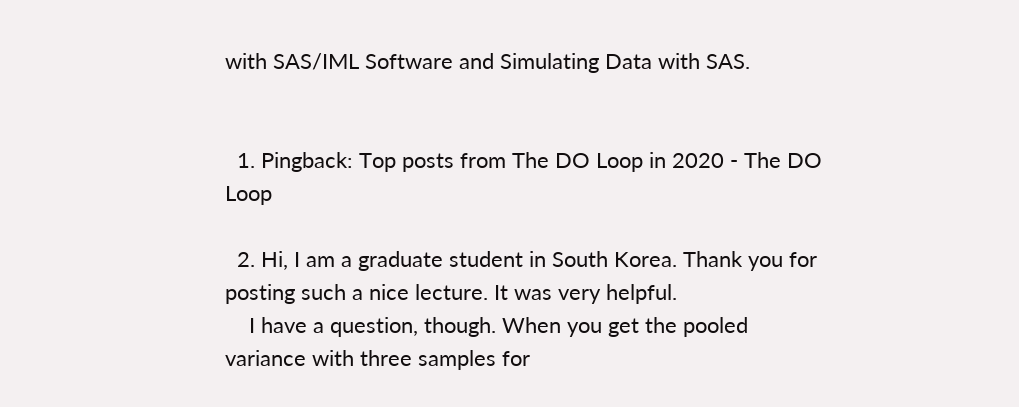with SAS/IML Software and Simulating Data with SAS.


  1. Pingback: Top posts from The DO Loop in 2020 - The DO Loop

  2. Hi, I am a graduate student in South Korea. Thank you for posting such a nice lecture. It was very helpful.
    I have a question, though. When you get the pooled variance with three samples for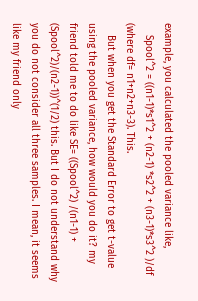example, you calculated the pooled variance like,
    Spool^2 = ((n1-1)*s1^2 + (n2-1) *s2^2 + (n3-1)*s3^2 )/df (where df= n1+n2+n3-3). This.
    But when you get the Standard Error to get t-value using the pooled variance, how would you do it? my friend told me to do like SE= ((Spool^2) /(n1-1) + (Spool^2)/(n2-1))^(1/2) this. But I do not understand why you do not consider all three samples. I mean, it seems like my friend only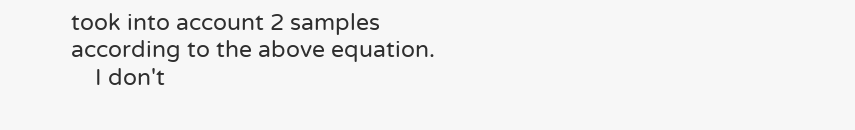took into account 2 samples according to the above equation.
    I don't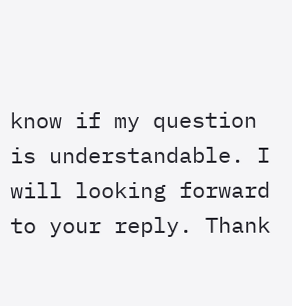know if my question is understandable. I will looking forward to your reply. Thank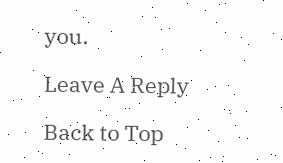you.

Leave A Reply

Back to Top